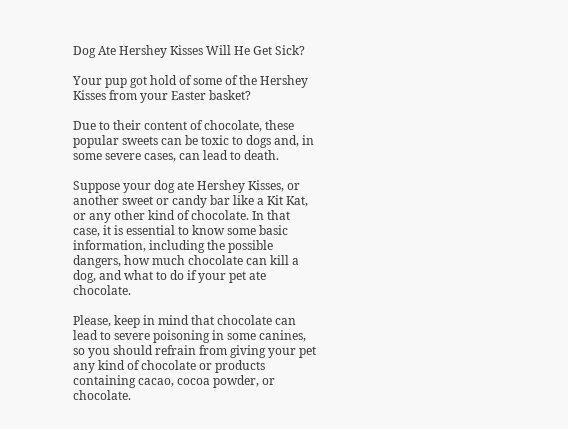Dog Ate Hershey Kisses Will He Get Sick?

Your pup got hold of some of the Hershey Kisses from your Easter basket?

Due to their content of chocolate, these popular sweets can be toxic to dogs and, in some severe cases, can lead to death.

Suppose your dog ate Hershey Kisses, or another sweet or candy bar like a Kit Kat, or any other kind of chocolate. In that case, it is essential to know some basic information, including the possible dangers, how much chocolate can kill a dog, and what to do if your pet ate chocolate.

Please, keep in mind that chocolate can lead to severe poisoning in some canines, so you should refrain from giving your pet any kind of chocolate or products containing cacao, cocoa powder, or chocolate.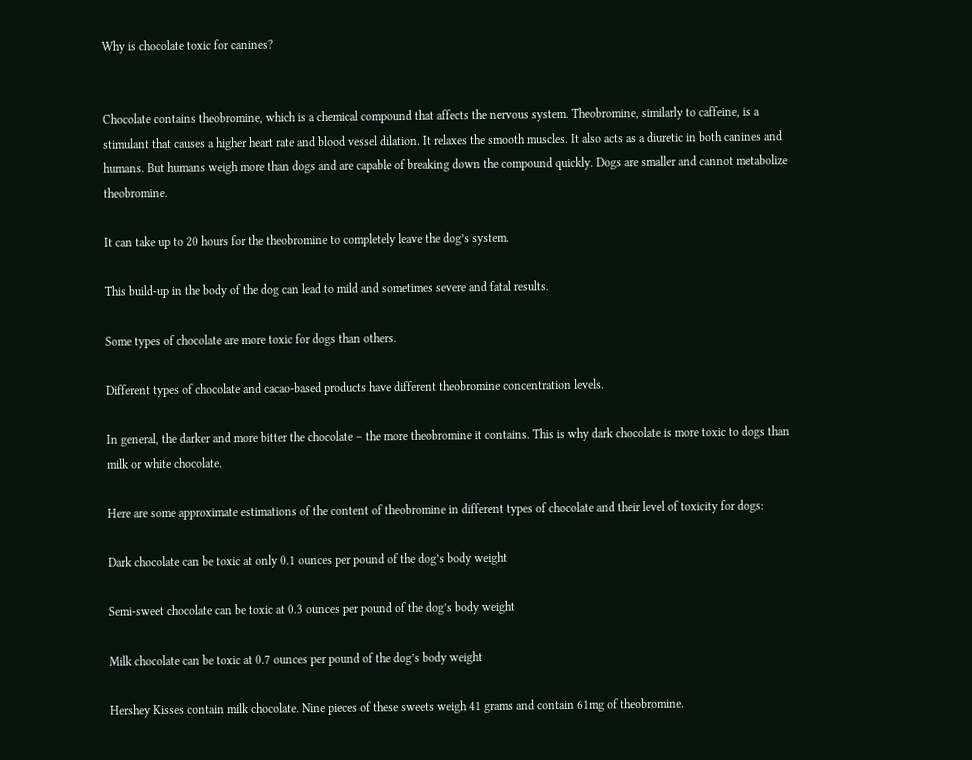Why is chocolate toxic for canines?


Chocolate contains theobromine, which is a chemical compound that affects the nervous system. Theobromine, similarly to caffeine, is a stimulant that causes a higher heart rate and blood vessel dilation. It relaxes the smooth muscles. It also acts as a diuretic in both canines and humans. But humans weigh more than dogs and are capable of breaking down the compound quickly. Dogs are smaller and cannot metabolize theobromine.

It can take up to 20 hours for the theobromine to completely leave the dog’s system.

This build-up in the body of the dog can lead to mild and sometimes severe and fatal results.

Some types of chocolate are more toxic for dogs than others.

Different types of chocolate and cacao-based products have different theobromine concentration levels.

In general, the darker and more bitter the chocolate – the more theobromine it contains. This is why dark chocolate is more toxic to dogs than milk or white chocolate.

Here are some approximate estimations of the content of theobromine in different types of chocolate and their level of toxicity for dogs:

Dark chocolate can be toxic at only 0.1 ounces per pound of the dog’s body weight

Semi-sweet chocolate can be toxic at 0.3 ounces per pound of the dog’s body weight

Milk chocolate can be toxic at 0.7 ounces per pound of the dog’s body weight

Hershey Kisses contain milk chocolate. Nine pieces of these sweets weigh 41 grams and contain 61mg of theobromine.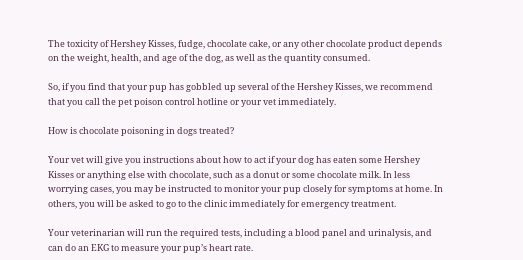The toxicity of Hershey Kisses, fudge, chocolate cake, or any other chocolate product depends on the weight, health, and age of the dog, as well as the quantity consumed.

So, if you find that your pup has gobbled up several of the Hershey Kisses, we recommend that you call the pet poison control hotline or your vet immediately.

How is chocolate poisoning in dogs treated?

Your vet will give you instructions about how to act if your dog has eaten some Hershey Kisses or anything else with chocolate, such as a donut or some chocolate milk. In less worrying cases, you may be instructed to monitor your pup closely for symptoms at home. In others, you will be asked to go to the clinic immediately for emergency treatment.

Your veterinarian will run the required tests, including a blood panel and urinalysis, and can do an EKG to measure your pup’s heart rate.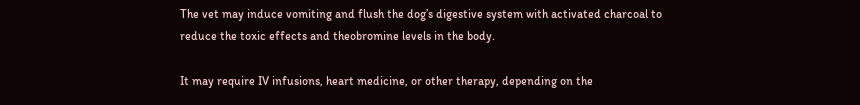The vet may induce vomiting and flush the dog’s digestive system with activated charcoal to reduce the toxic effects and theobromine levels in the body.

It may require IV infusions, heart medicine, or other therapy, depending on the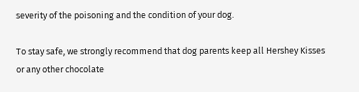severity of the poisoning and the condition of your dog.

To stay safe, we strongly recommend that dog parents keep all Hershey Kisses or any other chocolate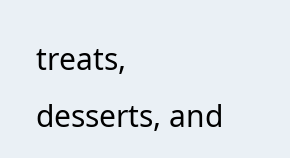treats, desserts, and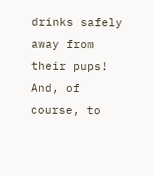drinks safely away from their pups! And, of course, to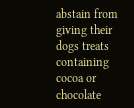abstain from giving their dogs treats containing cocoa or chocolate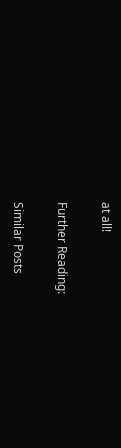at all!

Further Reading:

Similar Posts